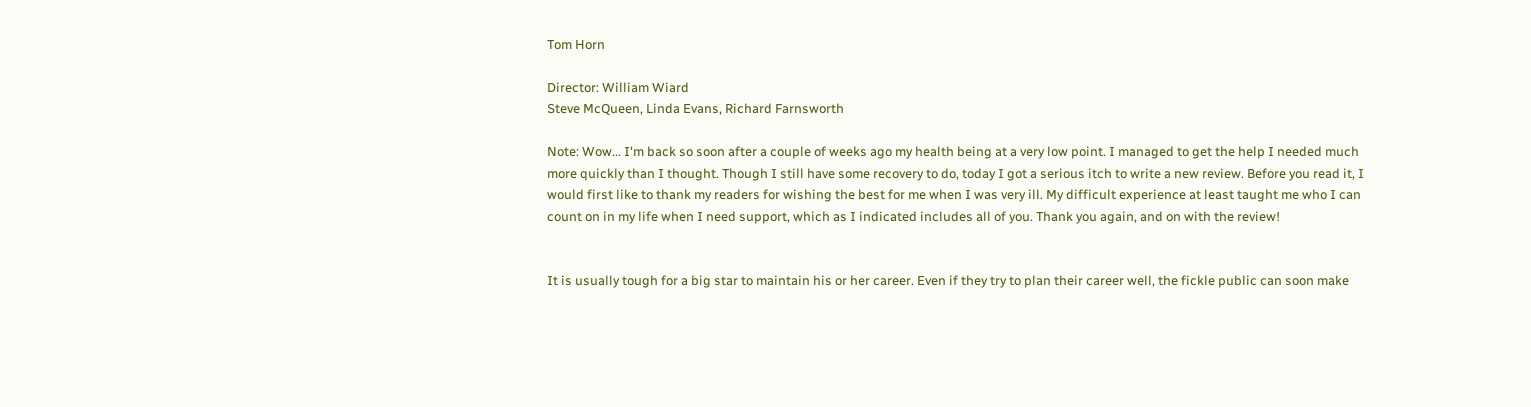Tom Horn

Director: William Wiard
Steve McQueen, Linda Evans, Richard Farnsworth

Note: Wow... I'm back so soon after a couple of weeks ago my health being at a very low point. I managed to get the help I needed much more quickly than I thought. Though I still have some recovery to do, today I got a serious itch to write a new review. Before you read it, I would first like to thank my readers for wishing the best for me when I was very ill. My difficult experience at least taught me who I can count on in my life when I need support, which as I indicated includes all of you. Thank you again, and on with the review!


It is usually tough for a big star to maintain his or her career. Even if they try to plan their career well, the fickle public can soon make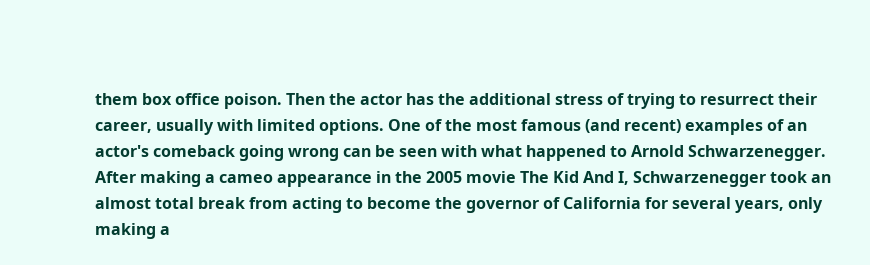them box office poison. Then the actor has the additional stress of trying to resurrect their career, usually with limited options. One of the most famous (and recent) examples of an actor's comeback going wrong can be seen with what happened to Arnold Schwarzenegger. After making a cameo appearance in the 2005 movie The Kid And I, Schwarzenegger took an almost total break from acting to become the governor of California for several years, only making a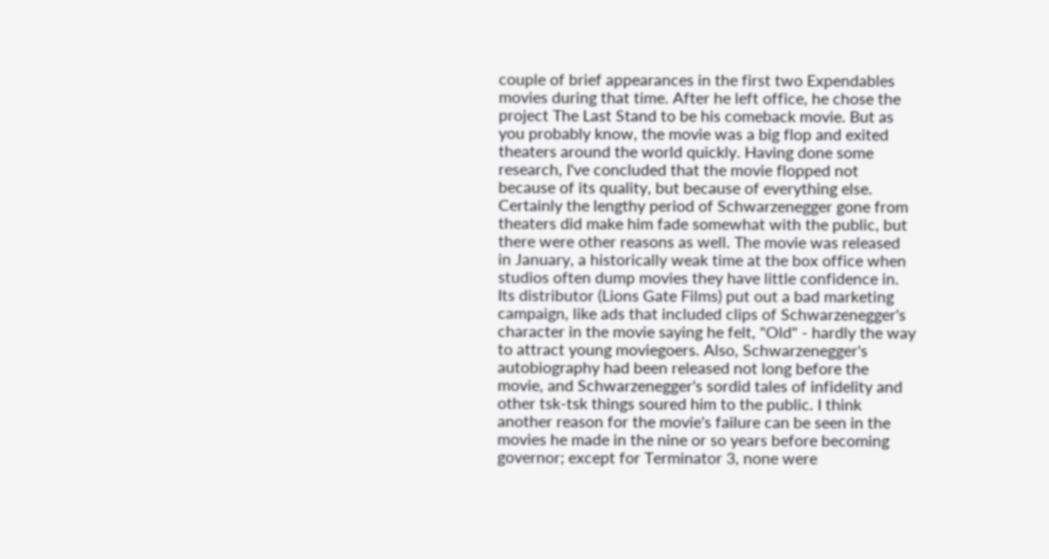couple of brief appearances in the first two Expendables movies during that time. After he left office, he chose the project The Last Stand to be his comeback movie. But as you probably know, the movie was a big flop and exited theaters around the world quickly. Having done some research, I've concluded that the movie flopped not because of its quality, but because of everything else. Certainly the lengthy period of Schwarzenegger gone from theaters did make him fade somewhat with the public, but there were other reasons as well. The movie was released in January, a historically weak time at the box office when studios often dump movies they have little confidence in. Its distributor (Lions Gate Films) put out a bad marketing campaign, like ads that included clips of Schwarzenegger's character in the movie saying he felt, "Old" - hardly the way to attract young moviegoers. Also, Schwarzenegger's autobiography had been released not long before the movie, and Schwarzenegger's sordid tales of infidelity and other tsk-tsk things soured him to the public. I think another reason for the movie's failure can be seen in the movies he made in the nine or so years before becoming governor; except for Terminator 3, none were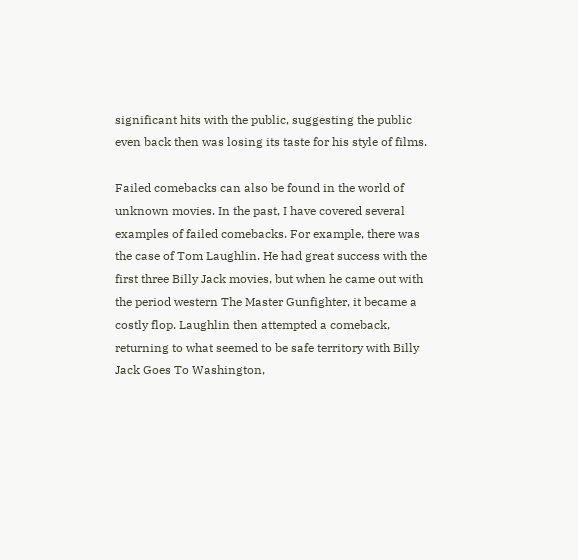significant hits with the public, suggesting the public even back then was losing its taste for his style of films.

Failed comebacks can also be found in the world of unknown movies. In the past, I have covered several examples of failed comebacks. For example, there was the case of Tom Laughlin. He had great success with the first three Billy Jack movies, but when he came out with the period western The Master Gunfighter, it became a costly flop. Laughlin then attempted a comeback, returning to what seemed to be safe territory with Billy Jack Goes To Washington,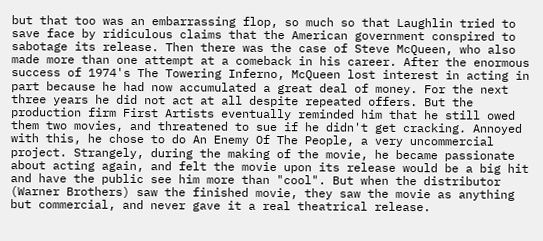but that too was an embarrassing flop, so much so that Laughlin tried to save face by ridiculous claims that the American government conspired to sabotage its release. Then there was the case of Steve McQueen, who also made more than one attempt at a comeback in his career. After the enormous success of 1974's The Towering Inferno, McQueen lost interest in acting in part because he had now accumulated a great deal of money. For the next three years he did not act at all despite repeated offers. But the production firm First Artists eventually reminded him that he still owed them two movies, and threatened to sue if he didn't get cracking. Annoyed with this, he chose to do An Enemy Of The People, a very uncommercial project. Strangely, during the making of the movie, he became passionate about acting again, and felt the movie upon its release would be a big hit and have the public see him more than "cool". But when the distributor (Warner Brothers) saw the finished movie, they saw the movie as anything but commercial, and never gave it a real theatrical release.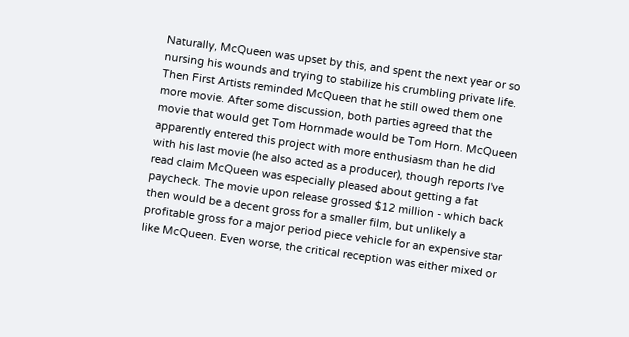Naturally, McQueen was upset by this, and spent the next year or so nursing his wounds and trying to stabilize his crumbling private life. Then First Artists reminded McQueen that he still owed them one more movie. After some discussion, both parties agreed that the movie that would get Tom Hornmade would be Tom Horn. McQueen apparently entered this project with more enthusiasm than he did with his last movie (he also acted as a producer), though reports I've read claim McQueen was especially pleased about getting a fat paycheck. The movie upon release grossed $12 million - which back then would be a decent gross for a smaller film, but unlikely a profitable gross for a major period piece vehicle for an expensive star like McQueen. Even worse, the critical reception was either mixed or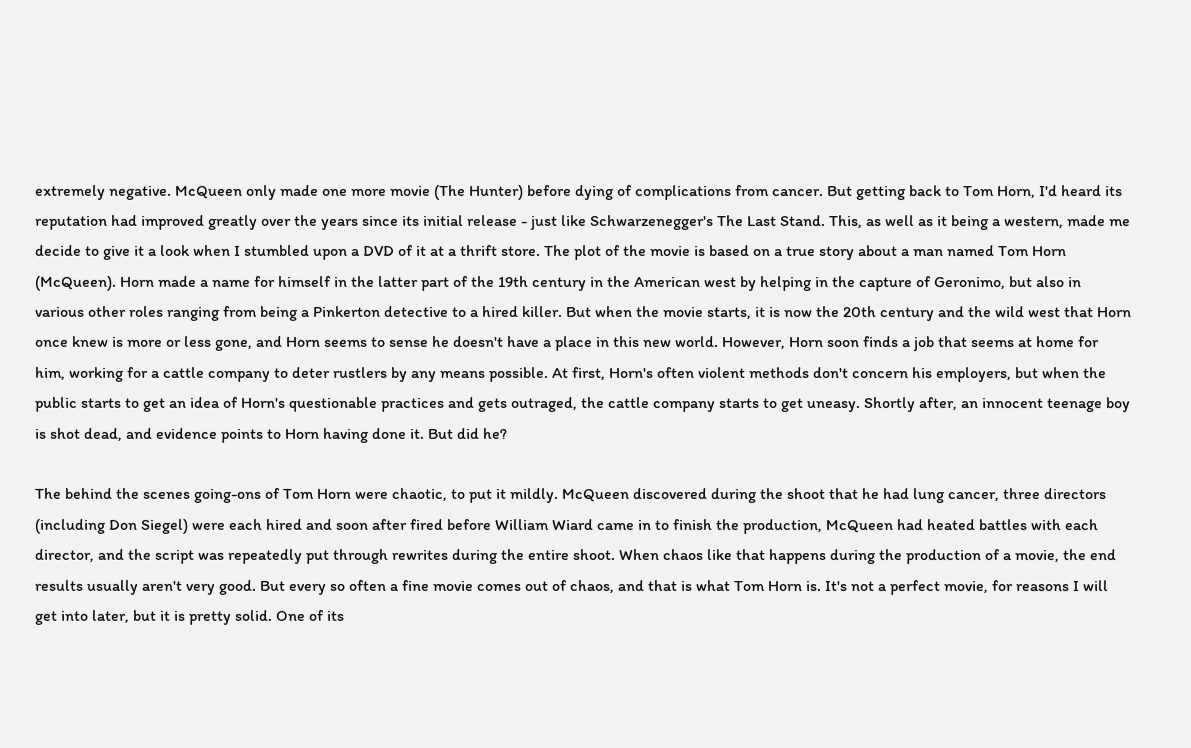extremely negative. McQueen only made one more movie (The Hunter) before dying of complications from cancer. But getting back to Tom Horn, I'd heard its reputation had improved greatly over the years since its initial release - just like Schwarzenegger's The Last Stand. This, as well as it being a western, made me decide to give it a look when I stumbled upon a DVD of it at a thrift store. The plot of the movie is based on a true story about a man named Tom Horn (McQueen). Horn made a name for himself in the latter part of the 19th century in the American west by helping in the capture of Geronimo, but also in various other roles ranging from being a Pinkerton detective to a hired killer. But when the movie starts, it is now the 20th century and the wild west that Horn once knew is more or less gone, and Horn seems to sense he doesn't have a place in this new world. However, Horn soon finds a job that seems at home for him, working for a cattle company to deter rustlers by any means possible. At first, Horn's often violent methods don't concern his employers, but when the public starts to get an idea of Horn's questionable practices and gets outraged, the cattle company starts to get uneasy. Shortly after, an innocent teenage boy is shot dead, and evidence points to Horn having done it. But did he?

The behind the scenes going-ons of Tom Horn were chaotic, to put it mildly. McQueen discovered during the shoot that he had lung cancer, three directors (including Don Siegel) were each hired and soon after fired before William Wiard came in to finish the production, McQueen had heated battles with each director, and the script was repeatedly put through rewrites during the entire shoot. When chaos like that happens during the production of a movie, the end results usually aren't very good. But every so often a fine movie comes out of chaos, and that is what Tom Horn is. It's not a perfect movie, for reasons I will get into later, but it is pretty solid. One of its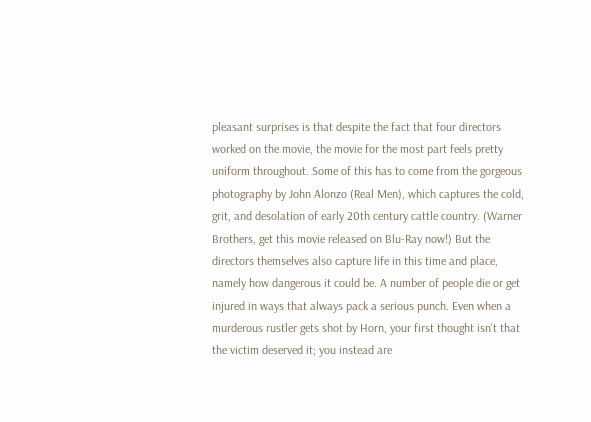pleasant surprises is that despite the fact that four directors worked on the movie, the movie for the most part feels pretty uniform throughout. Some of this has to come from the gorgeous photography by John Alonzo (Real Men), which captures the cold, grit, and desolation of early 20th century cattle country. (Warner Brothers, get this movie released on Blu-Ray now!) But the directors themselves also capture life in this time and place, namely how dangerous it could be. A number of people die or get injured in ways that always pack a serious punch. Even when a murderous rustler gets shot by Horn, your first thought isn't that the victim deserved it; you instead are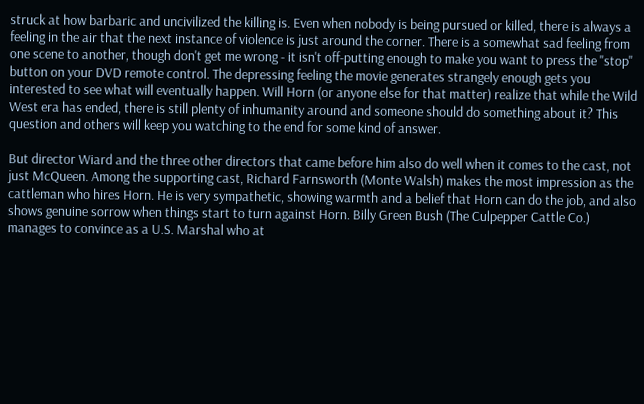struck at how barbaric and uncivilized the killing is. Even when nobody is being pursued or killed, there is always a feeling in the air that the next instance of violence is just around the corner. There is a somewhat sad feeling from one scene to another, though don't get me wrong - it isn't off-putting enough to make you want to press the "stop" button on your DVD remote control. The depressing feeling the movie generates strangely enough gets you interested to see what will eventually happen. Will Horn (or anyone else for that matter) realize that while the Wild West era has ended, there is still plenty of inhumanity around and someone should do something about it? This question and others will keep you watching to the end for some kind of answer.

But director Wiard and the three other directors that came before him also do well when it comes to the cast, not just McQueen. Among the supporting cast, Richard Farnsworth (Monte Walsh) makes the most impression as the cattleman who hires Horn. He is very sympathetic, showing warmth and a belief that Horn can do the job, and also shows genuine sorrow when things start to turn against Horn. Billy Green Bush (The Culpepper Cattle Co.) manages to convince as a U.S. Marshal who at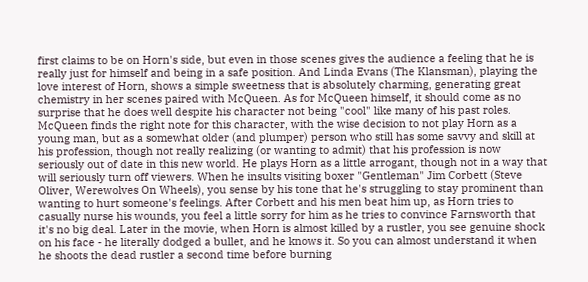first claims to be on Horn's side, but even in those scenes gives the audience a feeling that he is really just for himself and being in a safe position. And Linda Evans (The Klansman), playing the love interest of Horn, shows a simple sweetness that is absolutely charming, generating great chemistry in her scenes paired with McQueen. As for McQueen himself, it should come as no surprise that he does well despite his character not being "cool" like many of his past roles. McQueen finds the right note for this character, with the wise decision to not play Horn as a young man, but as a somewhat older (and plumper) person who still has some savvy and skill at his profession, though not really realizing (or wanting to admit) that his profession is now seriously out of date in this new world. He plays Horn as a little arrogant, though not in a way that will seriously turn off viewers. When he insults visiting boxer "Gentleman" Jim Corbett (Steve Oliver, Werewolves On Wheels), you sense by his tone that he's struggling to stay prominent than wanting to hurt someone's feelings. After Corbett and his men beat him up, as Horn tries to casually nurse his wounds, you feel a little sorry for him as he tries to convince Farnsworth that it's no big deal. Later in the movie, when Horn is almost killed by a rustler, you see genuine shock on his face - he literally dodged a bullet, and he knows it. So you can almost understand it when he shoots the dead rustler a second time before burning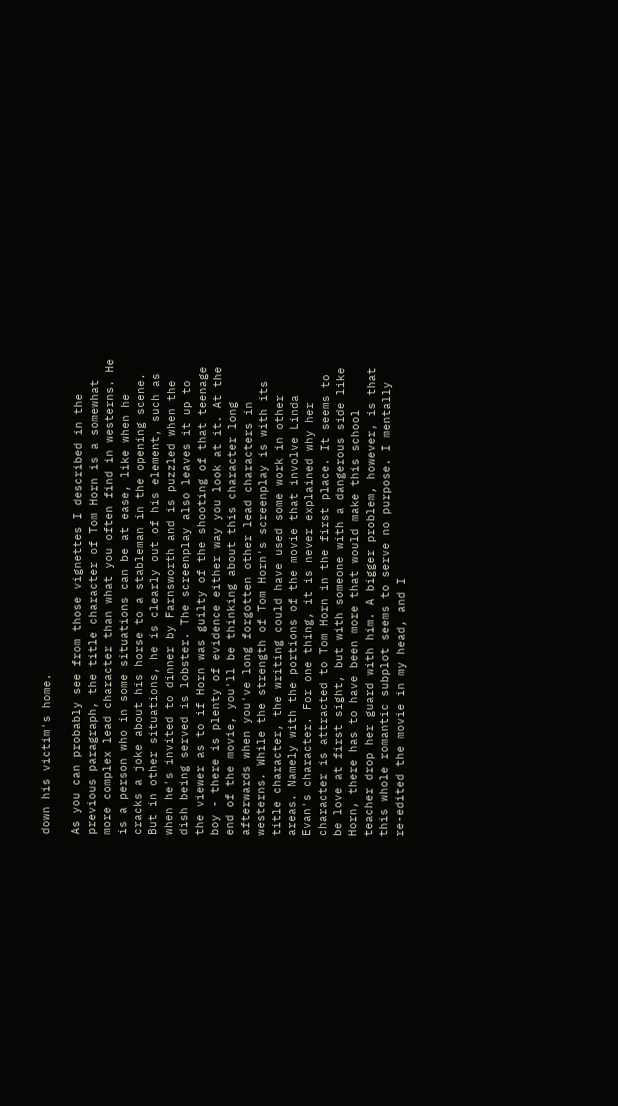down his victim's home.

As you can probably see from those vignettes I described in the previous paragraph, the title character of Tom Horn is a somewhat more complex lead character than what you often find in westerns. He is a person who in some situations can be at ease, like when he cracks a joke about his horse to a stableman in the opening scene. But in other situations, he is clearly out of his element, such as when he's invited to dinner by Farnsworth and is puzzled when the dish being served is lobster. The screenplay also leaves it up to the viewer as to if Horn was guilty of the shooting of that teenage boy - there is plenty of evidence either way you look at it. At the end of the movie, you'll be thinking about this character long afterwards when you've long forgotten other lead characters in westerns. While the strength of Tom Horn's screenplay is with its title character, the writing could have used some work in other areas. Namely with the portions of the movie that involve Linda Evan's character. For one thing, it is never explained why her character is attracted to Tom Horn in the first place. It seems to be love at first sight, but with someone with a dangerous side like Horn, there has to have been more that would make this school teacher drop her guard with him. A bigger problem, however, is that this whole romantic subplot seems to serve no purpose. I mentally re-edited the movie in my head, and I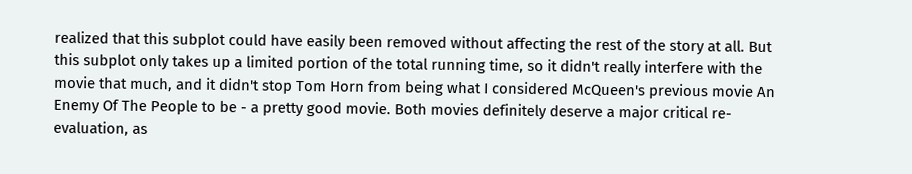realized that this subplot could have easily been removed without affecting the rest of the story at all. But this subplot only takes up a limited portion of the total running time, so it didn't really interfere with the movie that much, and it didn't stop Tom Horn from being what I considered McQueen's previous movie An Enemy Of The People to be - a pretty good movie. Both movies definitely deserve a major critical re-evaluation, as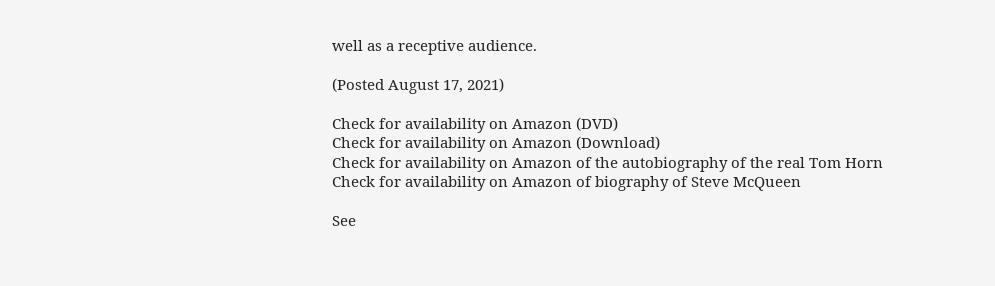well as a receptive audience.

(Posted August 17, 2021)

Check for availability on Amazon (DVD)
Check for availability on Amazon (Download)
Check for availability on Amazon of the autobiography of the real Tom Horn
Check for availability on Amazon of biography of Steve McQueen

See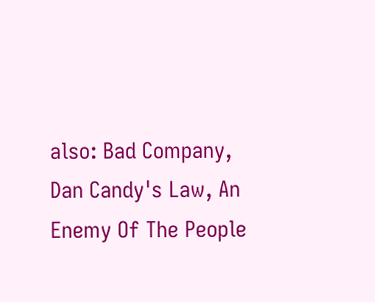also: Bad Company, Dan Candy's Law, An Enemy Of The People